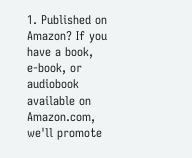1. Published on Amazon? If you have a book, e-book, or audiobook available on Amazon.com, we'll promote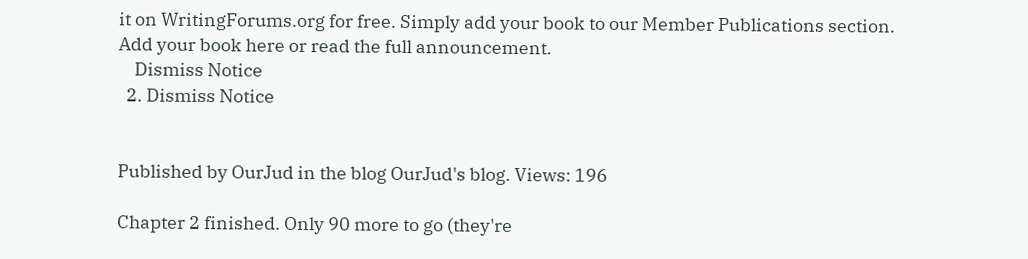it on WritingForums.org for free. Simply add your book to our Member Publications section. Add your book here or read the full announcement.
    Dismiss Notice
  2. Dismiss Notice


Published by OurJud in the blog OurJud's blog. Views: 196

Chapter 2 finished. Only 90 more to go (they're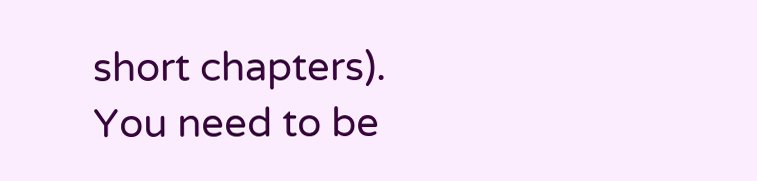short chapters).
You need to be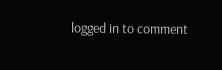logged in to comment